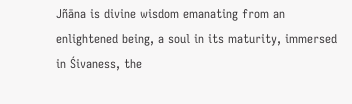Jñāna is divine wisdom emanating from an enlightened being, a soul in its maturity, immersed in Śivaness, the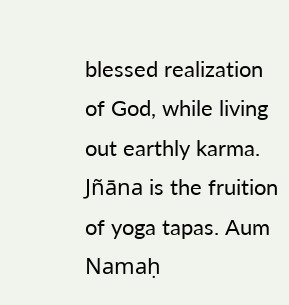blessed realization of God, while living out earthly karma. Jñāna is the fruition of yoga tapas. Aum Namaḥ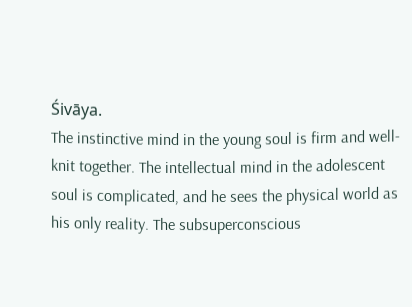Śivāya.
The instinctive mind in the young soul is firm and well-knit together. The intellectual mind in the adolescent soul is complicated, and he sees the physical world as his only reality. The subsuperconscious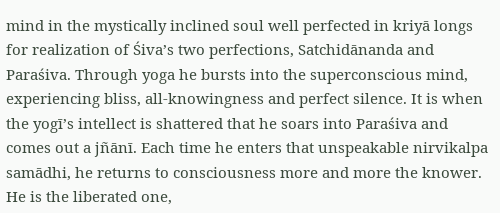mind in the mystically inclined soul well perfected in kriyā longs for realization of Śiva’s two perfections, Satchidānanda and Paraśiva. Through yoga he bursts into the superconscious mind, experiencing bliss, all-knowingness and perfect silence. It is when the yogī’s intellect is shattered that he soars into Paraśiva and comes out a jñānī. Each time he enters that unspeakable nirvikalpa samādhi, he returns to consciousness more and more the knower. He is the liberated one,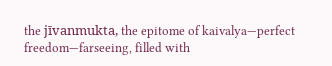the jīvanmukta, the epitome of kaivalya—perfect freedom—farseeing, filled with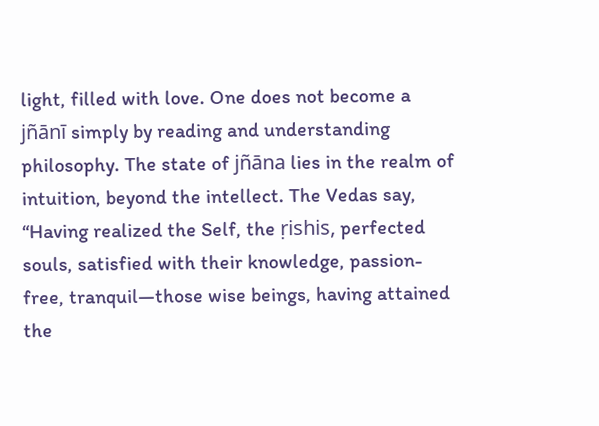light, filled with love. One does not become a jñānī simply by reading and understanding philosophy. The state of jñāna lies in the realm of intuition, beyond the intellect. The Vedas say, “Having realized the Self, the ṛishis, perfected souls, satisfied with their knowledge, passion-free, tranquil—those wise beings, having attained the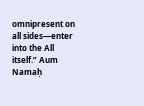omnipresent on all sides—enter into the All itself.” Aum Namaḥ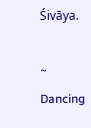Śivāya.

~ Dancing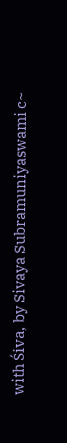with Śiva, by Sivaya Subramuniyaswami c~